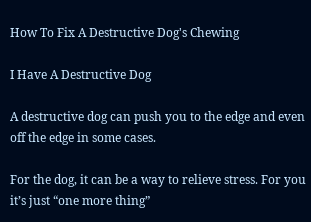How To Fix A Destructive Dog's Chewing

I Have A Destructive Dog

A destructive dog can push you to the edge and even off the edge in some cases.

For the dog, it can be a way to relieve stress. For you it’s just “one more thing”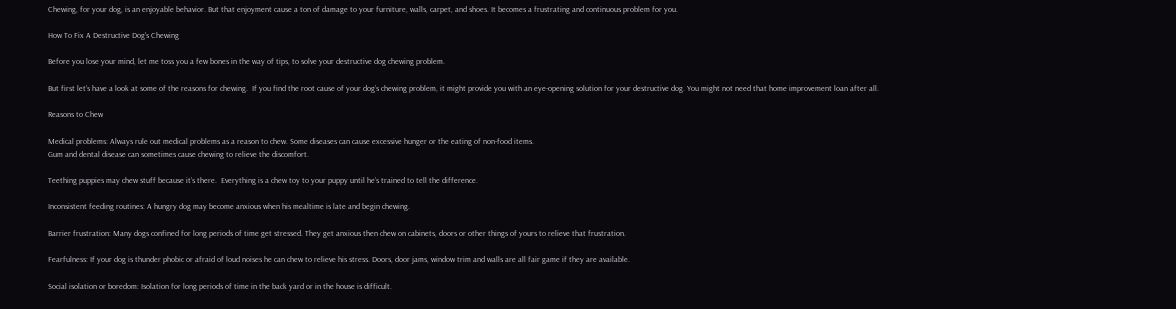Chewing, for your dog, is an enjoyable behavior. But that enjoyment cause a ton of damage to your furniture, walls, carpet, and shoes. It becomes a frustrating and continuous problem for you.

How To Fix A Destructive Dog's Chewing

Before you lose your mind, let me toss you a few bones in the way of tips, to solve your destructive dog chewing problem.

But first let’s have a look at some of the reasons for chewing.  If you find the root cause of your dog’s chewing problem, it might provide you with an eye-opening solution for your destructive dog. You might not need that home improvement loan after all.

Reasons to Chew

Medical problems: Always rule out medical problems as a reason to chew. Some diseases can cause excessive hunger or the eating of non-food items.
Gum and dental disease can sometimes cause chewing to relieve the discomfort.

Teething puppies may chew stuff because it’s there.  Everything is a chew toy to your puppy until he’s trained to tell the difference.

Inconsistent feeding routines: A hungry dog may become anxious when his mealtime is late and begin chewing.

Barrier frustration: Many dogs confined for long periods of time get stressed. They get anxious then chew on cabinets, doors or other things of yours to relieve that frustration.

Fearfulness: If your dog is thunder phobic or afraid of loud noises he can chew to relieve his stress. Doors, door jams, window trim and walls are all fair game if they are available.

Social isolation or boredom: Isolation for long periods of time in the back yard or in the house is difficult.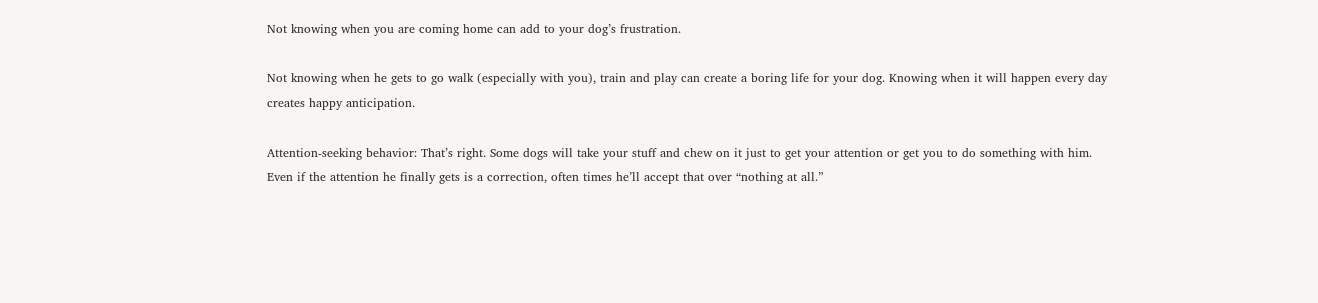Not knowing when you are coming home can add to your dog’s frustration.

Not knowing when he gets to go walk (especially with you), train and play can create a boring life for your dog. Knowing when it will happen every day creates happy anticipation.

Attention-seeking behavior: That’s right. Some dogs will take your stuff and chew on it just to get your attention or get you to do something with him. Even if the attention he finally gets is a correction, often times he’ll accept that over “nothing at all.”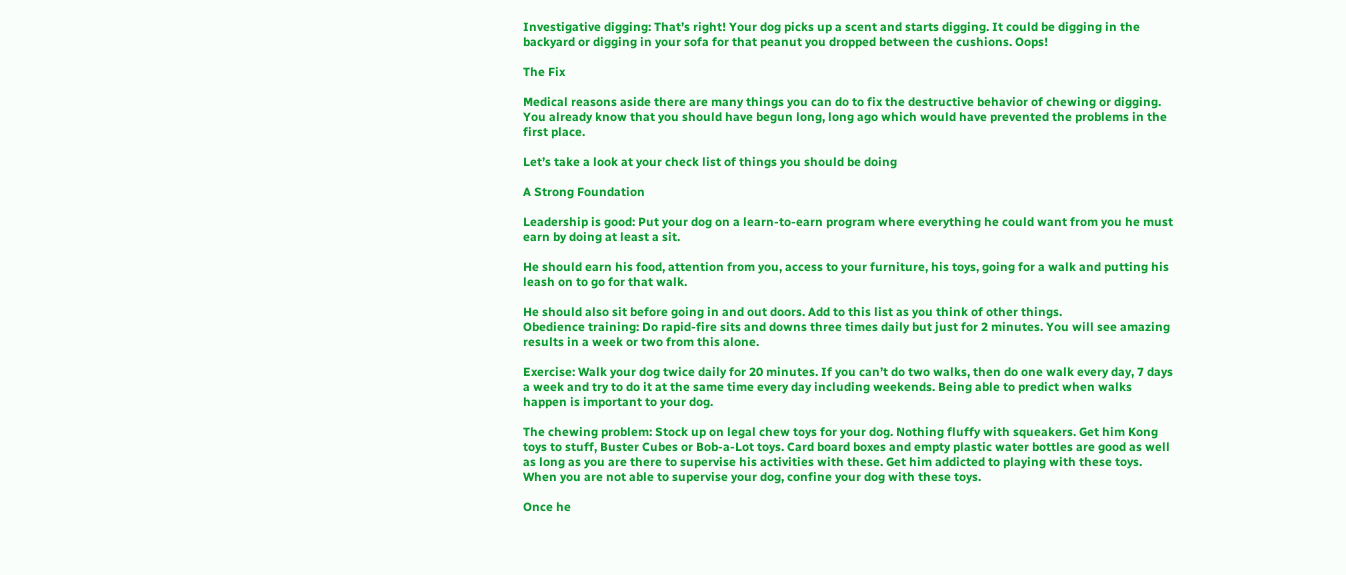Investigative digging: That’s right! Your dog picks up a scent and starts digging. It could be digging in the backyard or digging in your sofa for that peanut you dropped between the cushions. Oops!

The Fix

Medical reasons aside there are many things you can do to fix the destructive behavior of chewing or digging. You already know that you should have begun long, long ago which would have prevented the problems in the first place.

Let’s take a look at your check list of things you should be doing

A Strong Foundation

Leadership is good: Put your dog on a learn-to-earn program where everything he could want from you he must earn by doing at least a sit.

He should earn his food, attention from you, access to your furniture, his toys, going for a walk and putting his leash on to go for that walk.

He should also sit before going in and out doors. Add to this list as you think of other things.
Obedience training: Do rapid-fire sits and downs three times daily but just for 2 minutes. You will see amazing results in a week or two from this alone.

Exercise: Walk your dog twice daily for 20 minutes. If you can’t do two walks, then do one walk every day, 7 days a week and try to do it at the same time every day including weekends. Being able to predict when walks happen is important to your dog.

The chewing problem: Stock up on legal chew toys for your dog. Nothing fluffy with squeakers. Get him Kong toys to stuff, Buster Cubes or Bob-a-Lot toys. Card board boxes and empty plastic water bottles are good as well as long as you are there to supervise his activities with these. Get him addicted to playing with these toys. When you are not able to supervise your dog, confine your dog with these toys.

Once he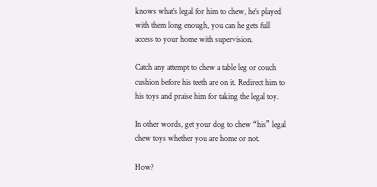knows what’s legal for him to chew, he’s played with them long enough, you can he gets full access to your home with supervision.

Catch any attempt to chew a table leg or couch cushion before his teeth are on it. Redirect him to his toys and praise him for taking the legal toy.

In other words, get your dog to chew “his” legal chew toys whether you are home or not.

How?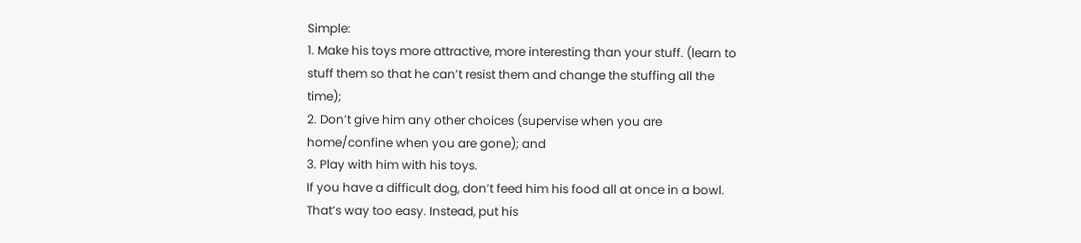Simple:
1. Make his toys more attractive, more interesting than your stuff. (learn to stuff them so that he can’t resist them and change the stuffing all the time);
2. Don’t give him any other choices (supervise when you are home/confine when you are gone); and
3. Play with him with his toys.
If you have a difficult dog, don’t feed him his food all at once in a bowl. That’s way too easy. Instead, put his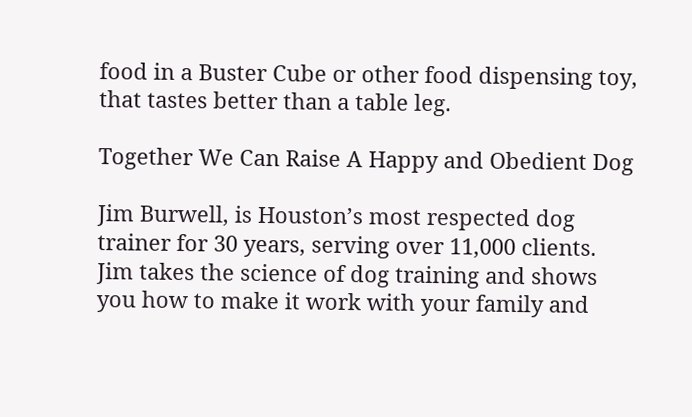food in a Buster Cube or other food dispensing toy, that tastes better than a table leg.

Together We Can Raise A Happy and Obedient Dog

Jim Burwell, is Houston’s most respected dog trainer for 30 years, serving over 11,000 clients. Jim takes the science of dog training and shows you how to make it work with your family and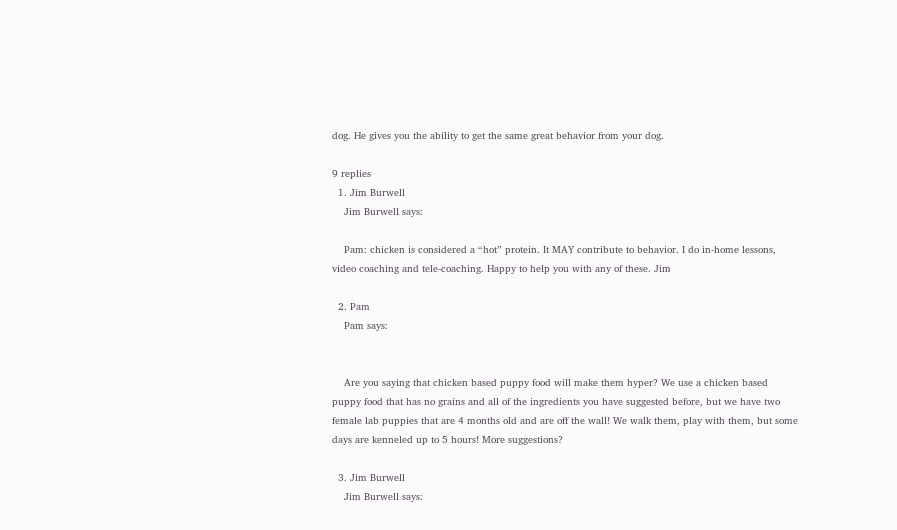dog. He gives you the ability to get the same great behavior from your dog.

9 replies
  1. Jim Burwell
    Jim Burwell says:

    Pam: chicken is considered a “hot” protein. It MAY contribute to behavior. I do in-home lessons, video coaching and tele-coaching. Happy to help you with any of these. Jim

  2. Pam
    Pam says:


    Are you saying that chicken based puppy food will make them hyper? We use a chicken based puppy food that has no grains and all of the ingredients you have suggested before, but we have two female lab puppies that are 4 months old and are off the wall! We walk them, play with them, but some days are kenneled up to 5 hours! More suggestions?

  3. Jim Burwell
    Jim Burwell says: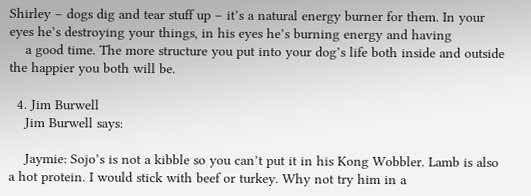Shirley – dogs dig and tear stuff up – it’s a natural energy burner for them. In your eyes he’s destroying your things, in his eyes he’s burning energy and having
    a good time. The more structure you put into your dog’s life both inside and outside the happier you both will be.

  4. Jim Burwell
    Jim Burwell says:

    Jaymie: Sojo’s is not a kibble so you can’t put it in his Kong Wobbler. Lamb is also a hot protein. I would stick with beef or turkey. Why not try him in a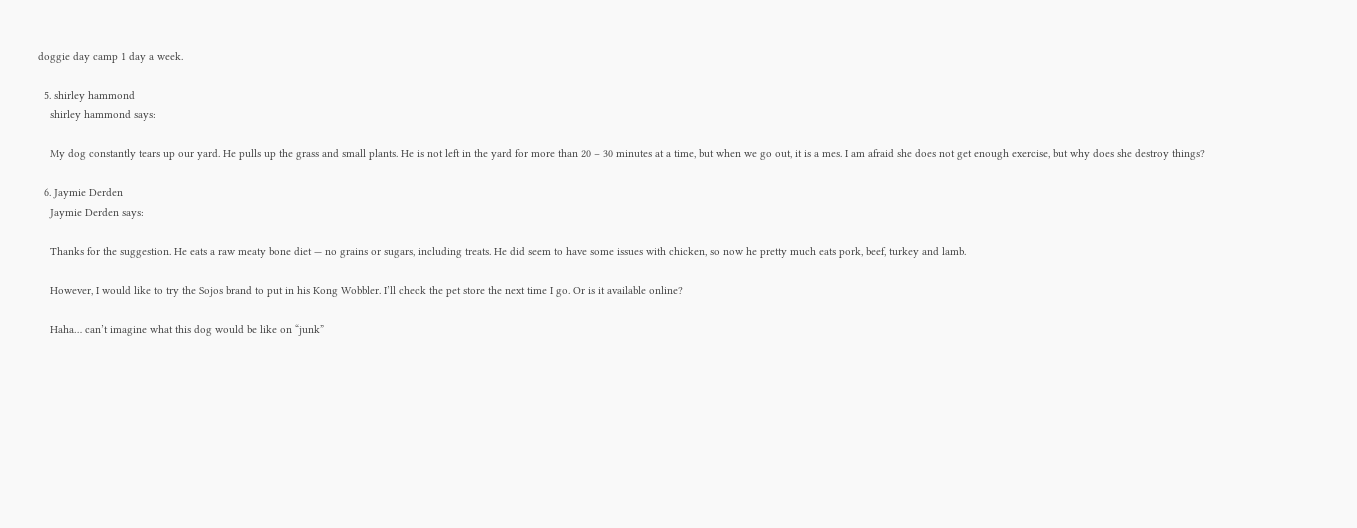doggie day camp 1 day a week.

  5. shirley hammond
    shirley hammond says:

    My dog constantly tears up our yard. He pulls up the grass and small plants. He is not left in the yard for more than 20 – 30 minutes at a time, but when we go out, it is a mes. I am afraid she does not get enough exercise, but why does she destroy things?

  6. Jaymie Derden
    Jaymie Derden says:

    Thanks for the suggestion. He eats a raw meaty bone diet — no grains or sugars, including treats. He did seem to have some issues with chicken, so now he pretty much eats pork, beef, turkey and lamb.

    However, I would like to try the Sojos brand to put in his Kong Wobbler. I’ll check the pet store the next time I go. Or is it available online?

    Haha… can’t imagine what this dog would be like on “junk”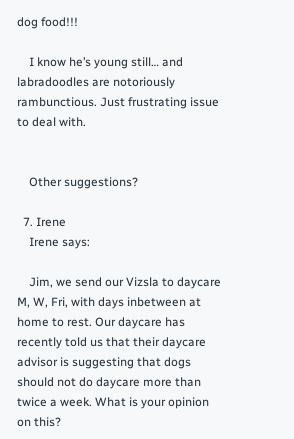dog food!!!

    I know he’s young still… and labradoodles are notoriously rambunctious. Just frustrating issue to deal with.


    Other suggestions?

  7. Irene
    Irene says:

    Jim, we send our Vizsla to daycare M, W, Fri, with days inbetween at home to rest. Our daycare has recently told us that their daycare advisor is suggesting that dogs should not do daycare more than twice a week. What is your opinion on this?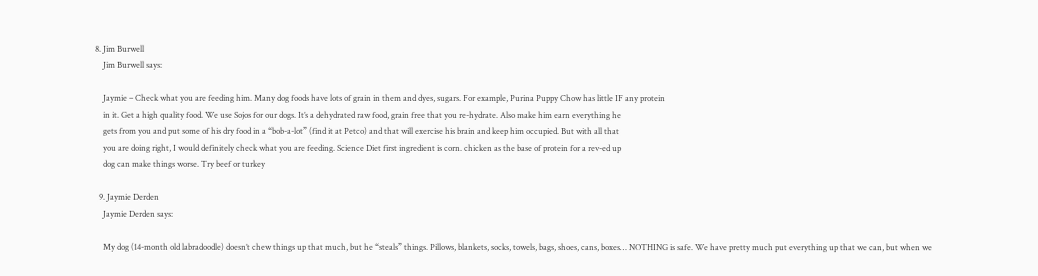8. Jim Burwell
    Jim Burwell says:

    Jaymie – Check what you are feeding him. Many dog foods have lots of grain in them and dyes, sugars. For example, Purina Puppy Chow has little IF any protein
    in it. Get a high quality food. We use Sojos for our dogs. It’s a dehydrated raw food, grain free that you re-hydrate. Also make him earn everything he
    gets from you and put some of his dry food in a “bob-a-lot” (find it at Petco) and that will exercise his brain and keep him occupied. But with all that
    you are doing right, I would definitely check what you are feeding. Science Diet first ingredient is corn. chicken as the base of protein for a rev-ed up
    dog can make things worse. Try beef or turkey

  9. Jaymie Derden
    Jaymie Derden says:

    My dog (14-month old labradoodle) doesn’t chew things up that much, but he “steals” things. Pillows, blankets, socks, towels, bags, shoes, cans, boxes… NOTHING is safe. We have pretty much put everything up that we can, but when we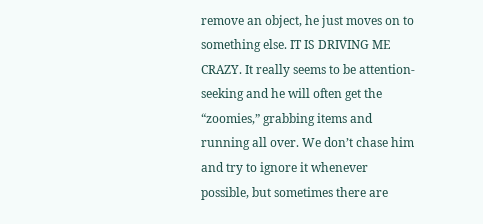remove an object, he just moves on to something else. IT IS DRIVING ME CRAZY. It really seems to be attention-seeking and he will often get the “zoomies,” grabbing items and running all over. We don’t chase him and try to ignore it whenever possible, but sometimes there are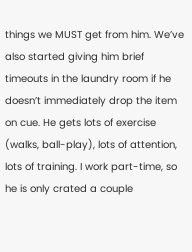things we MUST get from him. We’ve also started giving him brief timeouts in the laundry room if he doesn’t immediately drop the item on cue. He gets lots of exercise (walks, ball-play), lots of attention, lots of training. I work part-time, so he is only crated a couple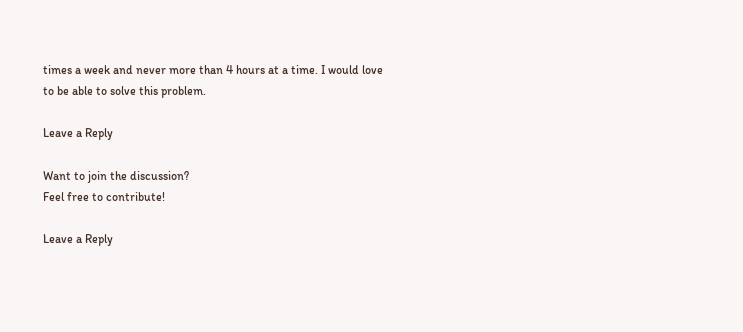times a week and never more than 4 hours at a time. I would love to be able to solve this problem.

Leave a Reply

Want to join the discussion?
Feel free to contribute!

Leave a Reply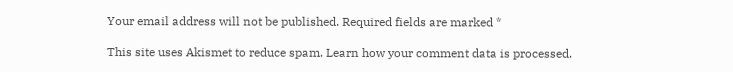Your email address will not be published. Required fields are marked *

This site uses Akismet to reduce spam. Learn how your comment data is processed.